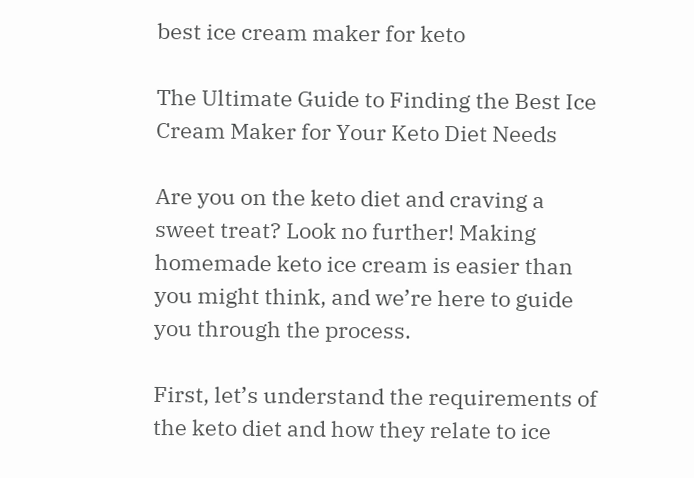best ice cream maker for keto

The Ultimate Guide to Finding the Best Ice Cream Maker for Your Keto Diet Needs

Are you on the keto diet and craving a sweet treat? Look no further! Making homemade keto ice cream is easier than you might think, and we’re here to guide you through the process.

First, let’s understand the requirements of the keto diet and how they relate to ice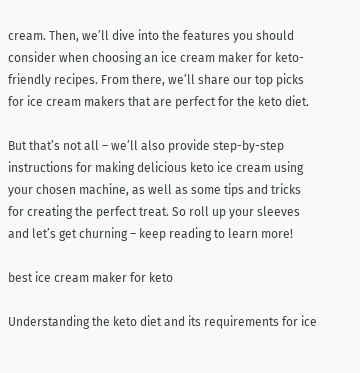cream. Then, we’ll dive into the features you should consider when choosing an ice cream maker for keto-friendly recipes. From there, we’ll share our top picks for ice cream makers that are perfect for the keto diet.

But that’s not all – we’ll also provide step-by-step instructions for making delicious keto ice cream using your chosen machine, as well as some tips and tricks for creating the perfect treat. So roll up your sleeves and let’s get churning – keep reading to learn more!

best ice cream maker for keto

Understanding the keto diet and its requirements for ice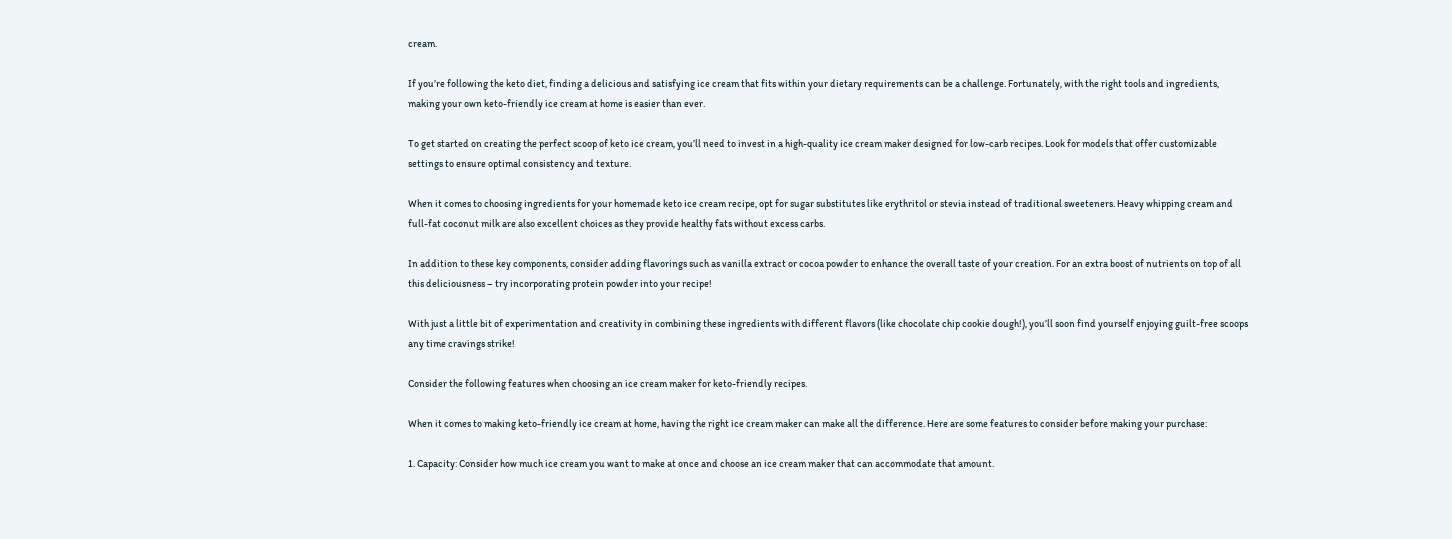cream.

If you’re following the keto diet, finding a delicious and satisfying ice cream that fits within your dietary requirements can be a challenge. Fortunately, with the right tools and ingredients, making your own keto-friendly ice cream at home is easier than ever.

To get started on creating the perfect scoop of keto ice cream, you’ll need to invest in a high-quality ice cream maker designed for low-carb recipes. Look for models that offer customizable settings to ensure optimal consistency and texture.

When it comes to choosing ingredients for your homemade keto ice cream recipe, opt for sugar substitutes like erythritol or stevia instead of traditional sweeteners. Heavy whipping cream and full-fat coconut milk are also excellent choices as they provide healthy fats without excess carbs.

In addition to these key components, consider adding flavorings such as vanilla extract or cocoa powder to enhance the overall taste of your creation. For an extra boost of nutrients on top of all this deliciousness – try incorporating protein powder into your recipe!

With just a little bit of experimentation and creativity in combining these ingredients with different flavors (like chocolate chip cookie dough!), you’ll soon find yourself enjoying guilt-free scoops any time cravings strike!

Consider the following features when choosing an ice cream maker for keto-friendly recipes.

When it comes to making keto-friendly ice cream at home, having the right ice cream maker can make all the difference. Here are some features to consider before making your purchase:

1. Capacity: Consider how much ice cream you want to make at once and choose an ice cream maker that can accommodate that amount.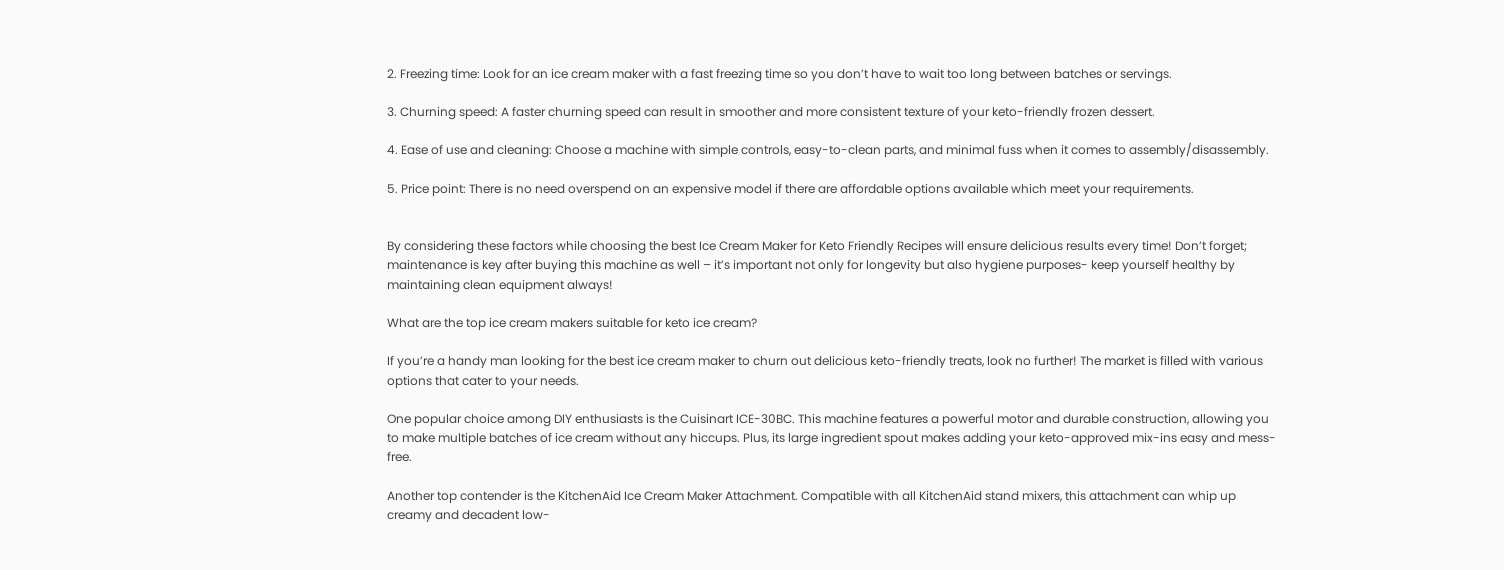2. Freezing time: Look for an ice cream maker with a fast freezing time so you don’t have to wait too long between batches or servings.

3. Churning speed: A faster churning speed can result in smoother and more consistent texture of your keto-friendly frozen dessert.

4. Ease of use and cleaning: Choose a machine with simple controls, easy-to-clean parts, and minimal fuss when it comes to assembly/disassembly.

5. Price point: There is no need overspend on an expensive model if there are affordable options available which meet your requirements.


By considering these factors while choosing the best Ice Cream Maker for Keto Friendly Recipes will ensure delicious results every time! Don’t forget; maintenance is key after buying this machine as well – it’s important not only for longevity but also hygiene purposes- keep yourself healthy by maintaining clean equipment always!

What are the top ice cream makers suitable for keto ice cream?

If you’re a handy man looking for the best ice cream maker to churn out delicious keto-friendly treats, look no further! The market is filled with various options that cater to your needs.

One popular choice among DIY enthusiasts is the Cuisinart ICE-30BC. This machine features a powerful motor and durable construction, allowing you to make multiple batches of ice cream without any hiccups. Plus, its large ingredient spout makes adding your keto-approved mix-ins easy and mess-free.

Another top contender is the KitchenAid Ice Cream Maker Attachment. Compatible with all KitchenAid stand mixers, this attachment can whip up creamy and decadent low-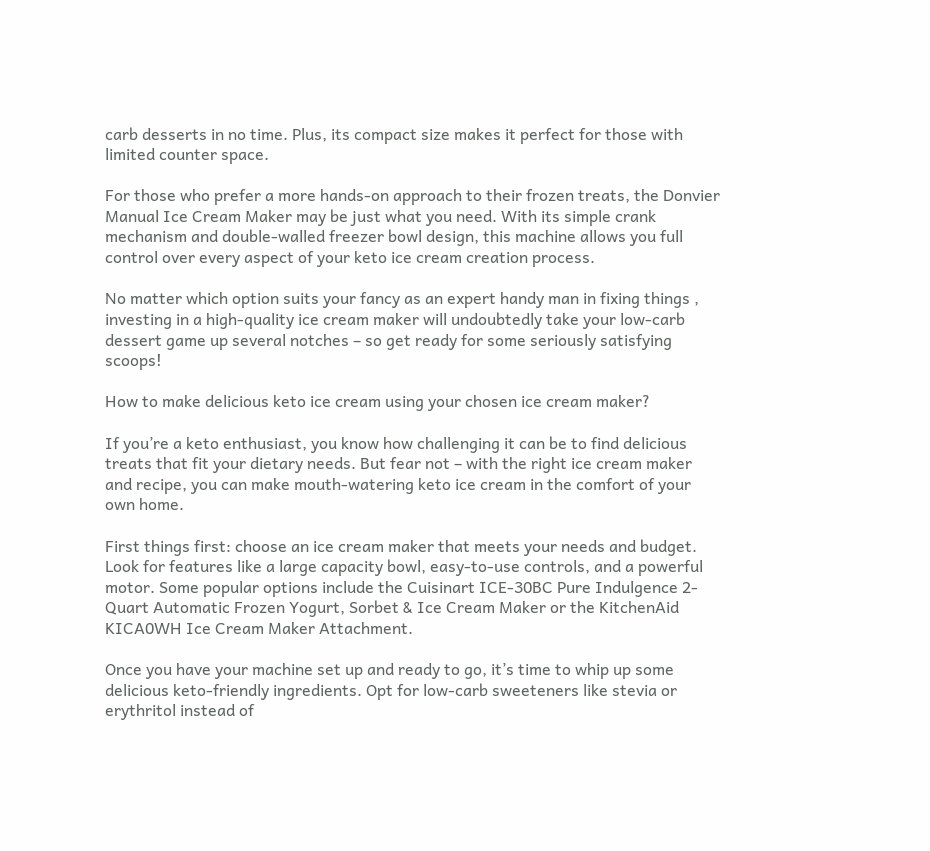carb desserts in no time. Plus, its compact size makes it perfect for those with limited counter space.

For those who prefer a more hands-on approach to their frozen treats, the Donvier Manual Ice Cream Maker may be just what you need. With its simple crank mechanism and double-walled freezer bowl design, this machine allows you full control over every aspect of your keto ice cream creation process.

No matter which option suits your fancy as an expert handy man in fixing things , investing in a high-quality ice cream maker will undoubtedly take your low-carb dessert game up several notches – so get ready for some seriously satisfying scoops!

How to make delicious keto ice cream using your chosen ice cream maker?

If you’re a keto enthusiast, you know how challenging it can be to find delicious treats that fit your dietary needs. But fear not – with the right ice cream maker and recipe, you can make mouth-watering keto ice cream in the comfort of your own home.

First things first: choose an ice cream maker that meets your needs and budget. Look for features like a large capacity bowl, easy-to-use controls, and a powerful motor. Some popular options include the Cuisinart ICE-30BC Pure Indulgence 2-Quart Automatic Frozen Yogurt, Sorbet & Ice Cream Maker or the KitchenAid KICA0WH Ice Cream Maker Attachment.

Once you have your machine set up and ready to go, it’s time to whip up some delicious keto-friendly ingredients. Opt for low-carb sweeteners like stevia or erythritol instead of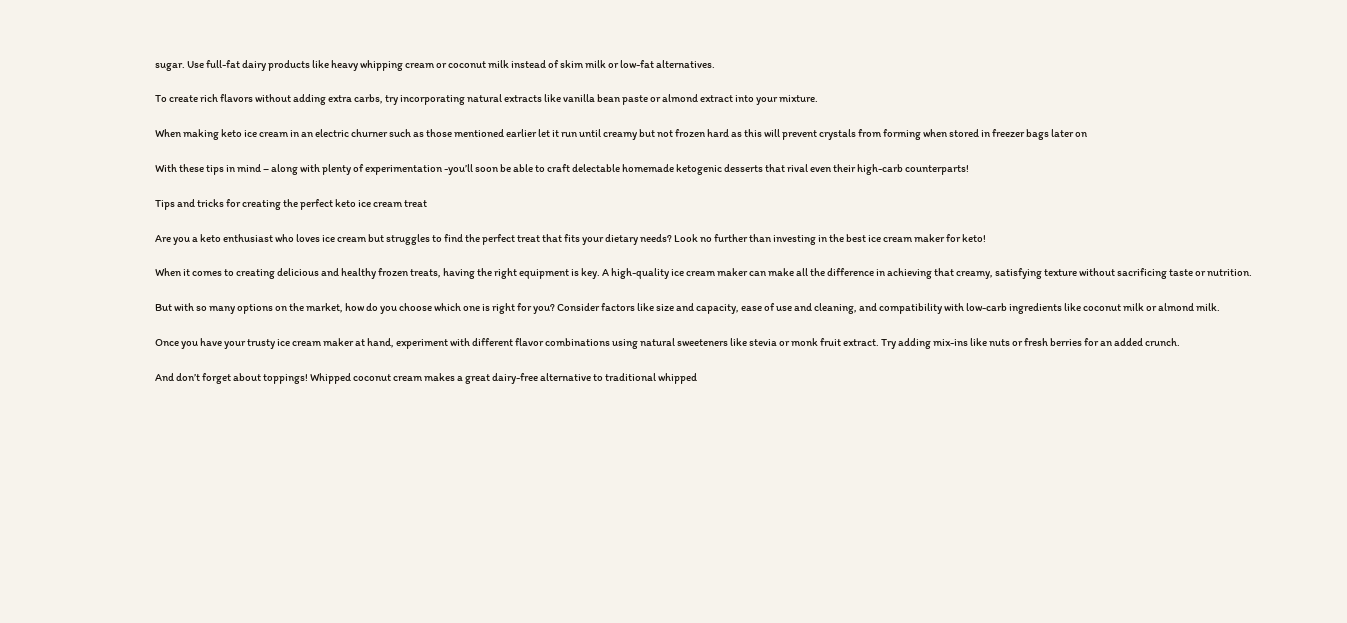sugar. Use full-fat dairy products like heavy whipping cream or coconut milk instead of skim milk or low-fat alternatives.

To create rich flavors without adding extra carbs, try incorporating natural extracts like vanilla bean paste or almond extract into your mixture.

When making keto ice cream in an electric churner such as those mentioned earlier let it run until creamy but not frozen hard as this will prevent crystals from forming when stored in freezer bags later on

With these tips in mind – along with plenty of experimentation -you’ll soon be able to craft delectable homemade ketogenic desserts that rival even their high-carb counterparts!

Tips and tricks for creating the perfect keto ice cream treat

Are you a keto enthusiast who loves ice cream but struggles to find the perfect treat that fits your dietary needs? Look no further than investing in the best ice cream maker for keto!

When it comes to creating delicious and healthy frozen treats, having the right equipment is key. A high-quality ice cream maker can make all the difference in achieving that creamy, satisfying texture without sacrificing taste or nutrition.

But with so many options on the market, how do you choose which one is right for you? Consider factors like size and capacity, ease of use and cleaning, and compatibility with low-carb ingredients like coconut milk or almond milk.

Once you have your trusty ice cream maker at hand, experiment with different flavor combinations using natural sweeteners like stevia or monk fruit extract. Try adding mix-ins like nuts or fresh berries for an added crunch.

And don’t forget about toppings! Whipped coconut cream makes a great dairy-free alternative to traditional whipped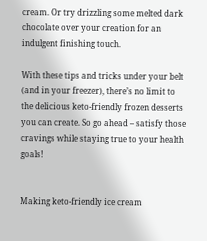cream. Or try drizzling some melted dark chocolate over your creation for an indulgent finishing touch.

With these tips and tricks under your belt (and in your freezer), there’s no limit to the delicious keto-friendly frozen desserts you can create. So go ahead – satisfy those cravings while staying true to your health goals!


Making keto-friendly ice cream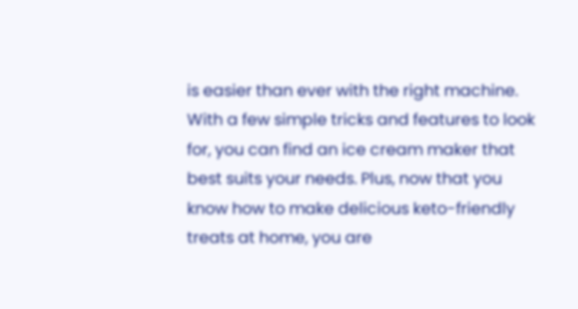is easier than ever with the right machine. With a few simple tricks and features to look for, you can find an ice cream maker that best suits your needs. Plus, now that you know how to make delicious keto-friendly treats at home, you are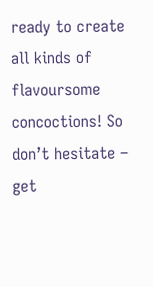ready to create all kinds of flavoursome concoctions! So don’t hesitate – get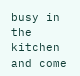busy in the kitchen and come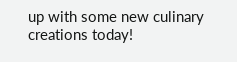up with some new culinary creations today!